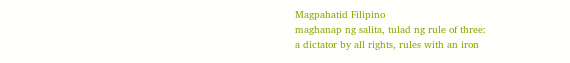Magpahatid Filipino
maghanap ng salita, tulad ng rule of three:
a dictator by all rights, rules with an iron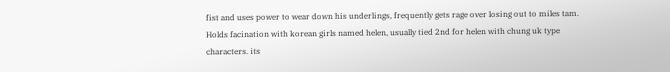fist and uses power to wear down his underlings, frequently gets rage over losing out to miles tam. Holds facination with korean girls named helen, usually tied 2nd for helen with chung uk type characters. its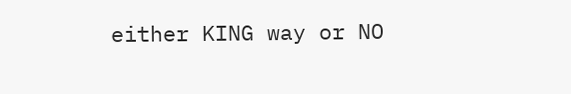either KING way or NO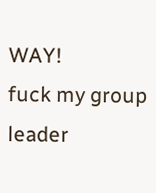WAY!
fuck my group leader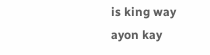is king way
ayon kay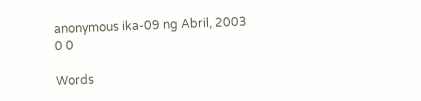anonymous ika-09 ng Abril, 2003
0 0

Words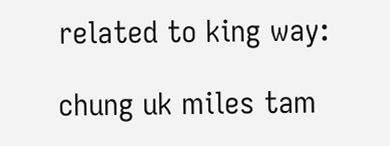related to king way:

chung uk miles tam